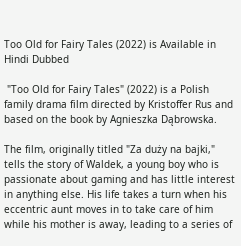Too Old for Fairy Tales (2022) is Available in Hindi Dubbed

 "Too Old for Fairy Tales" (2022) is a Polish family drama film directed by Kristoffer Rus and based on the book by Agnieszka Dąbrowska.

The film, originally titled "Za duży na bajki," tells the story of Waldek, a young boy who is passionate about gaming and has little interest in anything else. His life takes a turn when his eccentric aunt moves in to take care of him while his mother is away, leading to a series of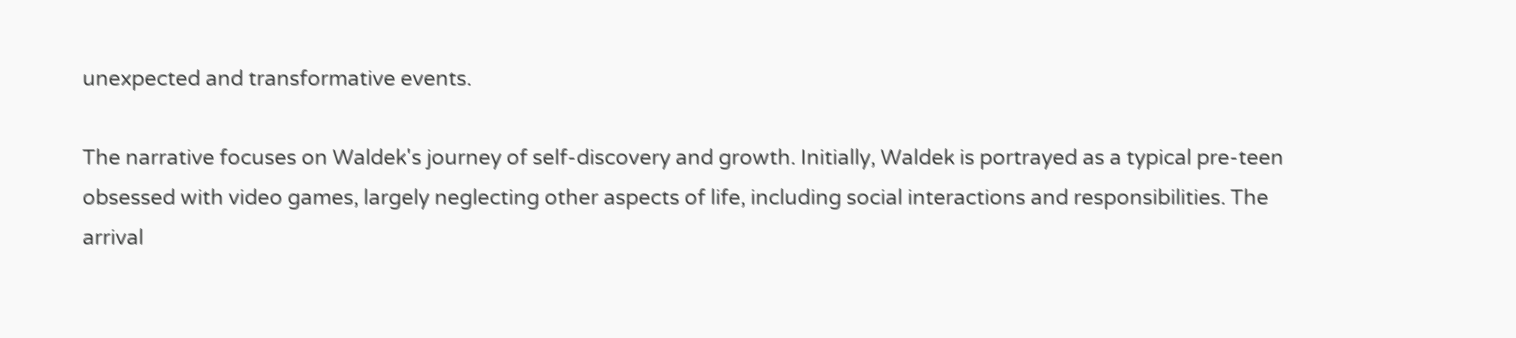unexpected and transformative events.

The narrative focuses on Waldek's journey of self-discovery and growth. Initially, Waldek is portrayed as a typical pre-teen obsessed with video games, largely neglecting other aspects of life, including social interactions and responsibilities. The arrival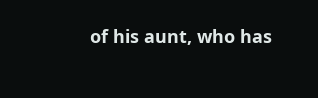of his aunt, who has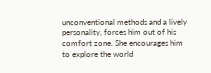unconventional methods and a lively personality, forces him out of his comfort zone. She encourages him to explore the world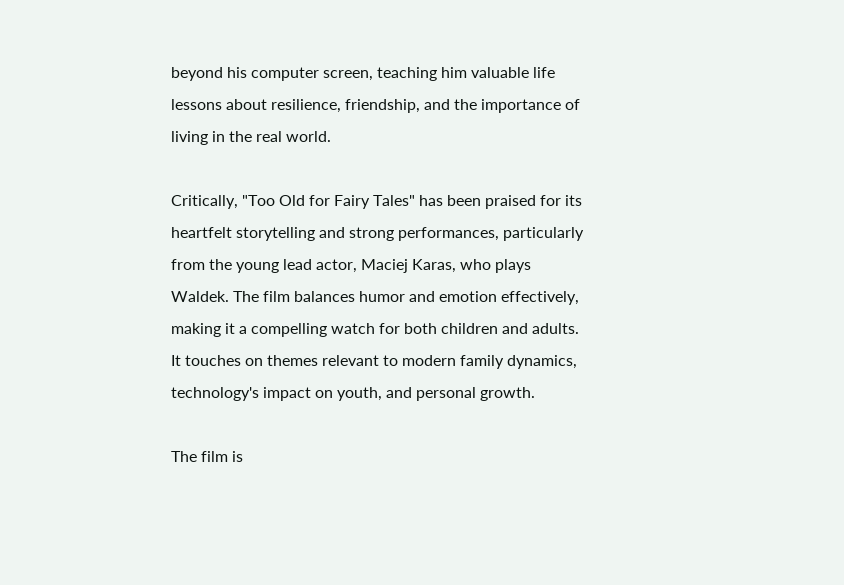beyond his computer screen, teaching him valuable life lessons about resilience, friendship, and the importance of living in the real world.

Critically, "Too Old for Fairy Tales" has been praised for its heartfelt storytelling and strong performances, particularly from the young lead actor, Maciej Karas, who plays Waldek. The film balances humor and emotion effectively, making it a compelling watch for both children and adults. It touches on themes relevant to modern family dynamics, technology's impact on youth, and personal growth.

The film is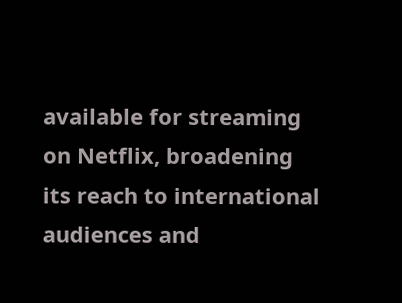available for streaming on Netflix, broadening its reach to international audiences and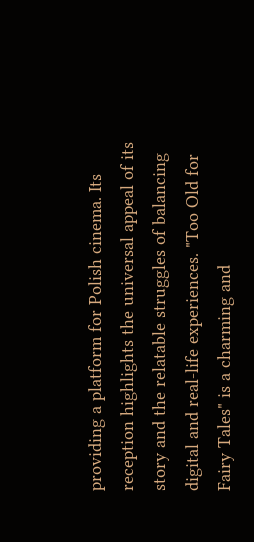providing a platform for Polish cinema. Its reception highlights the universal appeal of its story and the relatable struggles of balancing digital and real-life experiences. "Too Old for Fairy Tales" is a charming and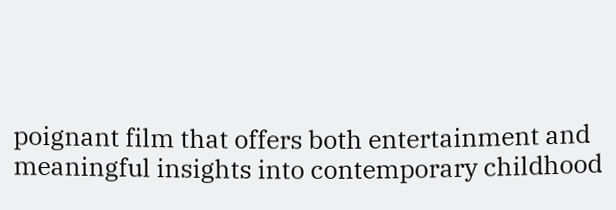poignant film that offers both entertainment and meaningful insights into contemporary childhood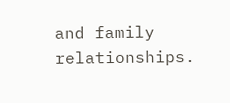and family relationships.